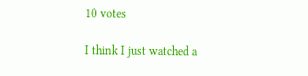10 votes

I think I just watched a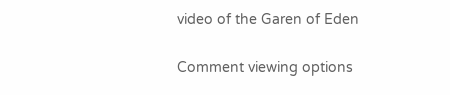video of the Garen of Eden

Comment viewing options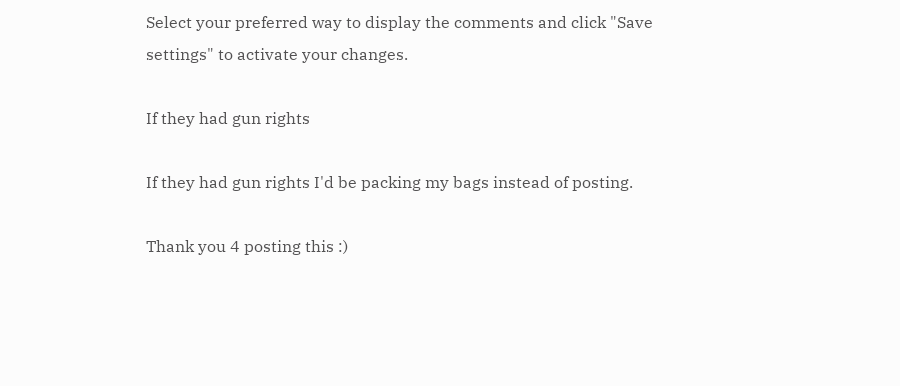Select your preferred way to display the comments and click "Save settings" to activate your changes.

If they had gun rights

If they had gun rights I'd be packing my bags instead of posting.

Thank you 4 posting this :)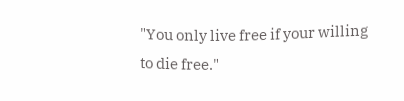"You only live free if your willing to die free."